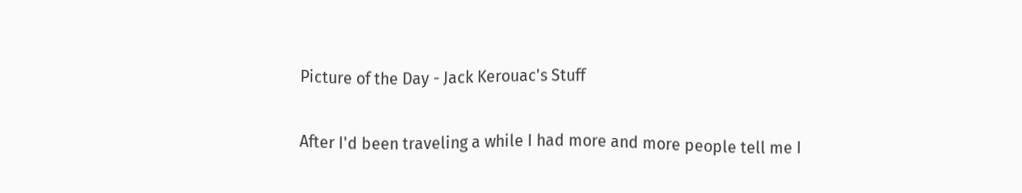Picture of the Day - Jack Kerouac's Stuff

After I'd been traveling a while I had more and more people tell me I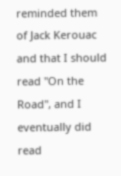reminded them of Jack Kerouac and that I should read "On the Road", and I eventually did read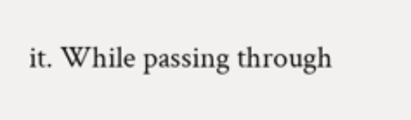it. While passing through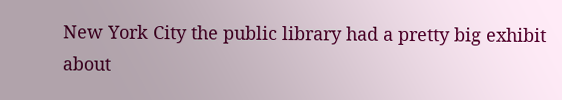New York City the public library had a pretty big exhibit about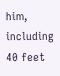him, including 40 feet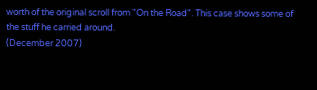worth of the original scroll from "On the Road". This case shows some of the stuff he carried around.
(December 2007)